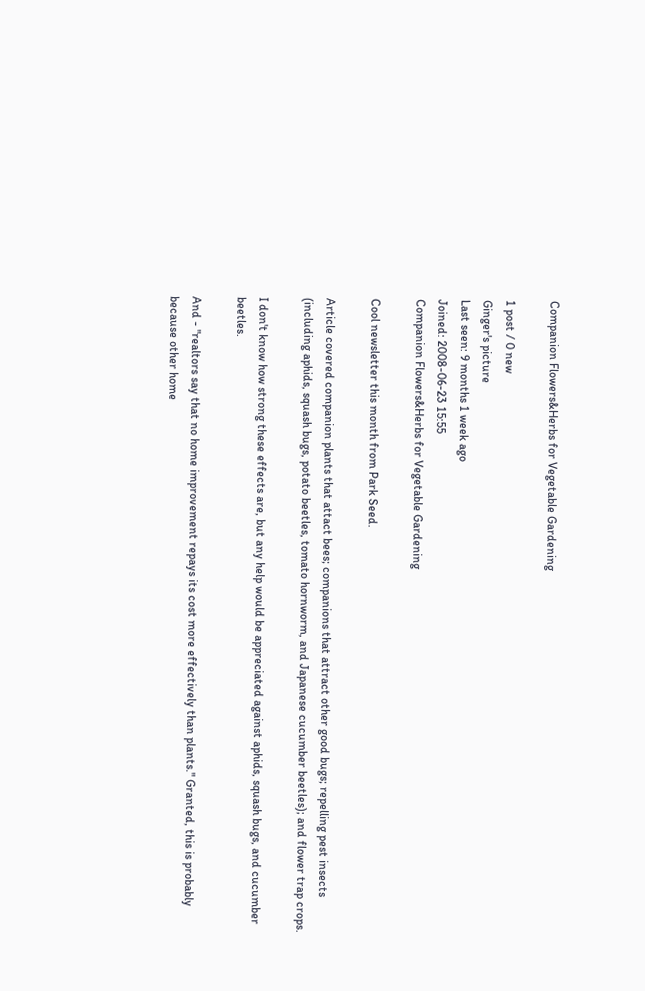Companion Flowers&Herbs for Vegetable Gardening

1 post / 0 new
Ginger's picture
Last seen: 9 months 1 week ago
Joined: 2008-06-23 15:55
Companion Flowers&Herbs for Vegetable Gardening

Cool newsletter this month from Park Seed.

Article covered companion plants that attact bees; companions that attract other good bugs; repelling pest insects (including aphids, squash bugs, potato beetles, tomato hornworm, and Japanese cucumber beetles); and flower trap crops.

I don't know how strong these effects are, but any help would be appreciated against aphids, squash bugs, and cucumber beetles.

And - "realtors say that no home improvement repays its cost more effectively than plants." Granted, this is probably because other home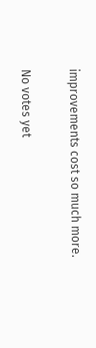improvements cost so much more.

No votes yet